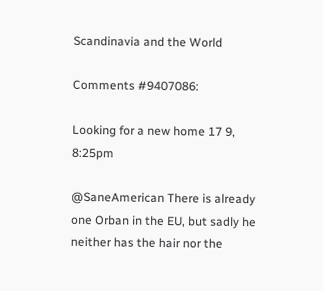Scandinavia and the World

Comments #9407086:

Looking for a new home 17 9, 8:25pm

@SaneAmerican There is already one Orban in the EU, but sadly he neither has the hair nor the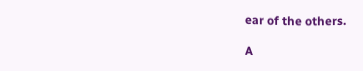ear of the others.

A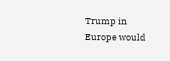Trump in Europe would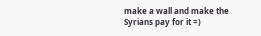make a wall and make the Syrians pay for it =)